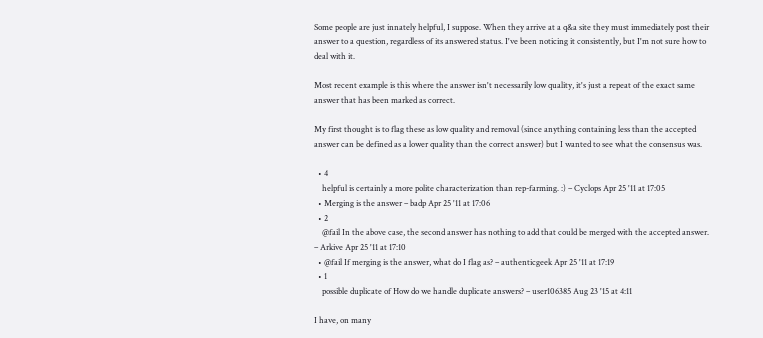Some people are just innately helpful, I suppose. When they arrive at a q&a site they must immediately post their answer to a question, regardless of its answered status. I've been noticing it consistently, but I'm not sure how to deal with it.

Most recent example is this where the answer isn't necessarily low quality, it's just a repeat of the exact same answer that has been marked as correct.

My first thought is to flag these as low quality and removal (since anything containing less than the accepted answer can be defined as a lower quality than the correct answer) but I wanted to see what the consensus was.

  • 4
    helpful is certainly a more polite characterization than rep-farming. :) – Cyclops Apr 25 '11 at 17:05
  • Merging is the answer – badp Apr 25 '11 at 17:06
  • 2
    @fail In the above case, the second answer has nothing to add that could be merged with the accepted answer. – Arkive Apr 25 '11 at 17:10
  • @fail If merging is the answer, what do I flag as? – authenticgeek Apr 25 '11 at 17:19
  • 1
    possible duplicate of How do we handle duplicate answers? – user106385 Aug 23 '15 at 4:11

I have, on many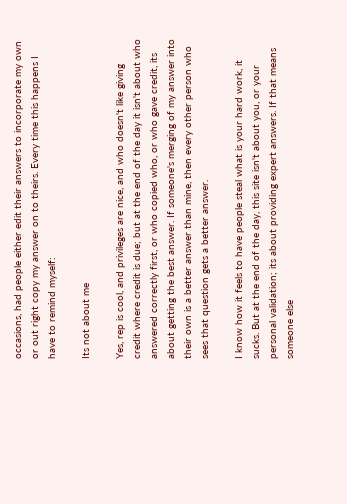occasions, had people either edit their answers to incorporate my own or out right copy my answer on to theirs. Every time this happens I have to remind myself:

Its not about me

Yes, rep is cool, and privileges are nice, and who doesn't like giving credit where credit is due; but at the end of the day it isn't about who answered correctly first, or who copied who, or who gave credit, its about getting the best answer. If someone's merging of my answer into their own is a better answer than mine, then every other person who sees that question gets a better answer.

I know how it feels to have people steal what is your hard work, it sucks. But at the end of the day, this site isn't about you, or your personal validation; its about providing expert answers. If that means someone else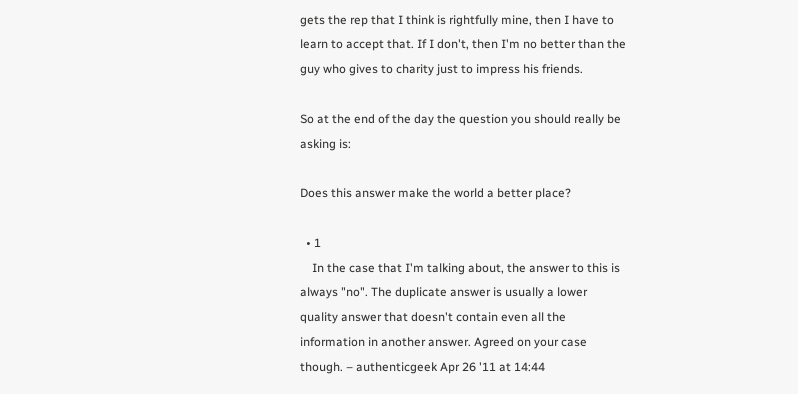gets the rep that I think is rightfully mine, then I have to learn to accept that. If I don't, then I'm no better than the guy who gives to charity just to impress his friends.

So at the end of the day the question you should really be asking is:

Does this answer make the world a better place?

  • 1
    In the case that I'm talking about, the answer to this is always "no". The duplicate answer is usually a lower quality answer that doesn't contain even all the information in another answer. Agreed on your case though. – authenticgeek Apr 26 '11 at 14:44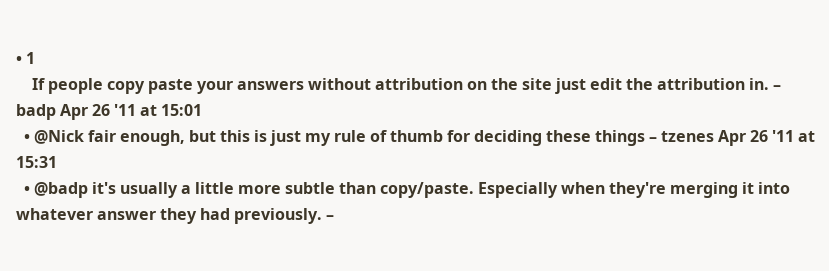• 1
    If people copy paste your answers without attribution on the site just edit the attribution in. – badp Apr 26 '11 at 15:01
  • @Nick fair enough, but this is just my rule of thumb for deciding these things – tzenes Apr 26 '11 at 15:31
  • @badp it's usually a little more subtle than copy/paste. Especially when they're merging it into whatever answer they had previously. –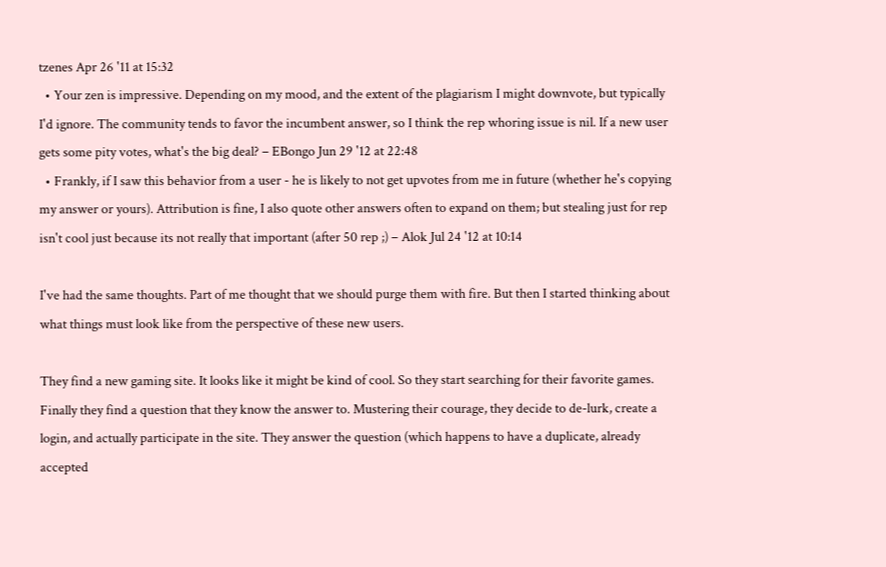tzenes Apr 26 '11 at 15:32
  • Your zen is impressive. Depending on my mood, and the extent of the plagiarism I might downvote, but typically I'd ignore. The community tends to favor the incumbent answer, so I think the rep whoring issue is nil. If a new user gets some pity votes, what's the big deal? – EBongo Jun 29 '12 at 22:48
  • Frankly, if I saw this behavior from a user - he is likely to not get upvotes from me in future (whether he's copying my answer or yours). Attribution is fine, I also quote other answers often to expand on them; but stealing just for rep isn't cool just because its not really that important (after 50 rep ;) – Alok Jul 24 '12 at 10:14

I've had the same thoughts. Part of me thought that we should purge them with fire. But then I started thinking about what things must look like from the perspective of these new users.

They find a new gaming site. It looks like it might be kind of cool. So they start searching for their favorite games. Finally they find a question that they know the answer to. Mustering their courage, they decide to de-lurk, create a login, and actually participate in the site. They answer the question (which happens to have a duplicate, already accepted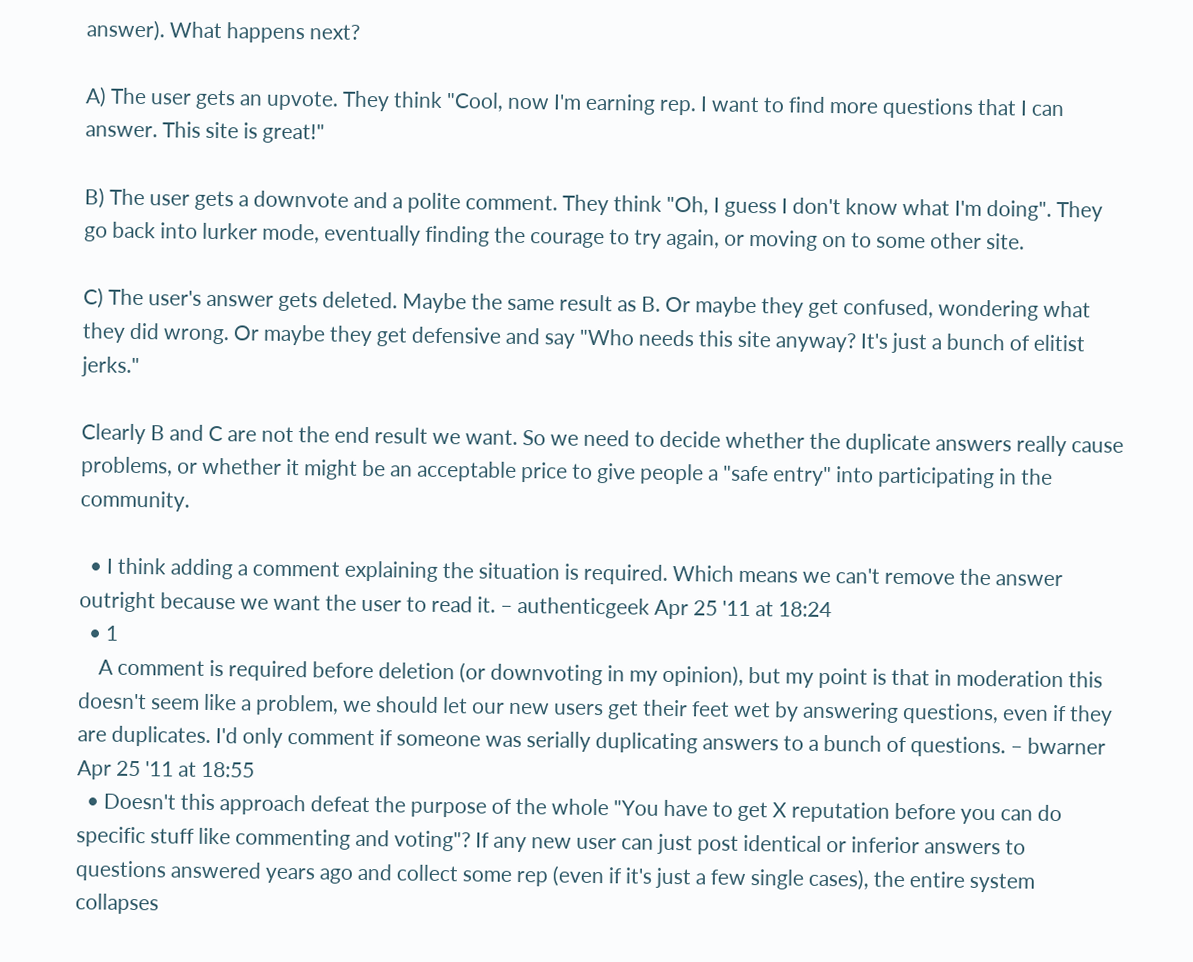answer). What happens next?

A) The user gets an upvote. They think "Cool, now I'm earning rep. I want to find more questions that I can answer. This site is great!"

B) The user gets a downvote and a polite comment. They think "Oh, I guess I don't know what I'm doing". They go back into lurker mode, eventually finding the courage to try again, or moving on to some other site.

C) The user's answer gets deleted. Maybe the same result as B. Or maybe they get confused, wondering what they did wrong. Or maybe they get defensive and say "Who needs this site anyway? It's just a bunch of elitist jerks."

Clearly B and C are not the end result we want. So we need to decide whether the duplicate answers really cause problems, or whether it might be an acceptable price to give people a "safe entry" into participating in the community.

  • I think adding a comment explaining the situation is required. Which means we can't remove the answer outright because we want the user to read it. – authenticgeek Apr 25 '11 at 18:24
  • 1
    A comment is required before deletion (or downvoting in my opinion), but my point is that in moderation this doesn't seem like a problem, we should let our new users get their feet wet by answering questions, even if they are duplicates. I'd only comment if someone was serially duplicating answers to a bunch of questions. – bwarner Apr 25 '11 at 18:55
  • Doesn't this approach defeat the purpose of the whole "You have to get X reputation before you can do specific stuff like commenting and voting"? If any new user can just post identical or inferior answers to questions answered years ago and collect some rep (even if it's just a few single cases), the entire system collapses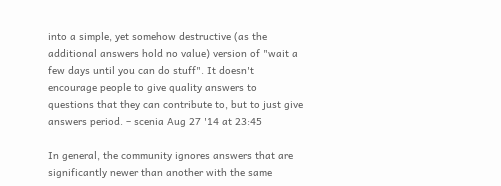into a simple, yet somehow destructive (as the additional answers hold no value) version of "wait a few days until you can do stuff". It doesn't encourage people to give quality answers to questions that they can contribute to, but to just give answers period. – scenia Aug 27 '14 at 23:45

In general, the community ignores answers that are significantly newer than another with the same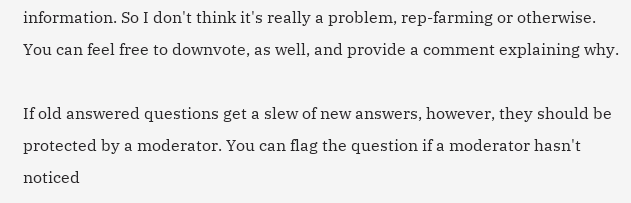information. So I don't think it's really a problem, rep-farming or otherwise. You can feel free to downvote, as well, and provide a comment explaining why.

If old answered questions get a slew of new answers, however, they should be protected by a moderator. You can flag the question if a moderator hasn't noticed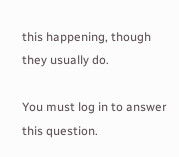this happening, though they usually do.

You must log in to answer this question.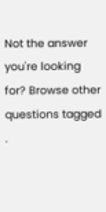Not the answer you're looking for? Browse other questions tagged .